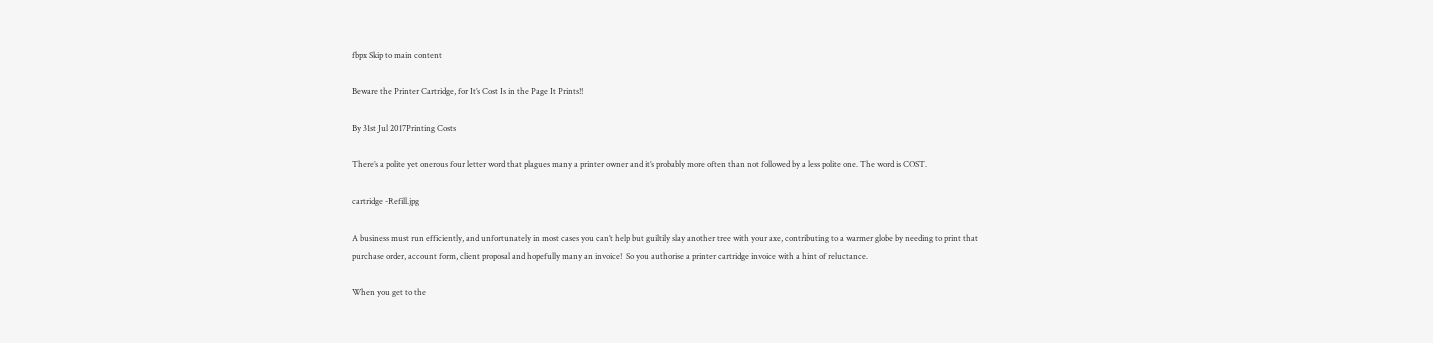fbpx Skip to main content

Beware the Printer Cartridge, for It’s Cost Is in the Page It Prints!!

By 31st Jul 2017Printing Costs

There’s a polite yet onerous four letter word that plagues many a printer owner and it’s probably more often than not followed by a less polite one. The word is COST.

cartridge -Refill.jpg

A business must run efficiently, and unfortunately in most cases you can’t help but guiltily slay another tree with your axe, contributing to a warmer globe by needing to print that purchase order, account form, client proposal and hopefully many an invoice!  So you authorise a printer cartridge invoice with a hint of reluctance.

When you get to the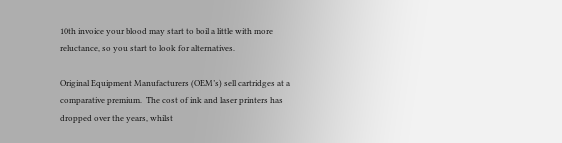10th invoice your blood may start to boil a little with more reluctance, so you start to look for alternatives.

Original Equipment Manufacturers (OEM’s) sell cartridges at a comparative premium.  The cost of ink and laser printers has dropped over the years, whilst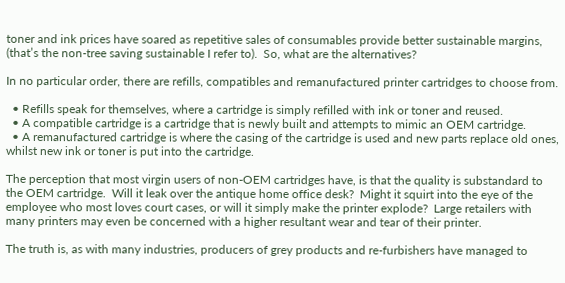toner and ink prices have soared as repetitive sales of consumables provide better sustainable margins, (that’s the non-tree saving sustainable I refer to).  So, what are the alternatives?

In no particular order, there are refills, compatibles and remanufactured printer cartridges to choose from.

  • Refills speak for themselves, where a cartridge is simply refilled with ink or toner and reused.
  • A compatible cartridge is a cartridge that is newly built and attempts to mimic an OEM cartridge.
  • A remanufactured cartridge is where the casing of the cartridge is used and new parts replace old ones, whilst new ink or toner is put into the cartridge.

The perception that most virgin users of non-OEM cartridges have, is that the quality is substandard to the OEM cartridge.  Will it leak over the antique home office desk?  Might it squirt into the eye of the employee who most loves court cases, or will it simply make the printer explode?  Large retailers with many printers may even be concerned with a higher resultant wear and tear of their printer.

The truth is, as with many industries, producers of grey products and re-furbishers have managed to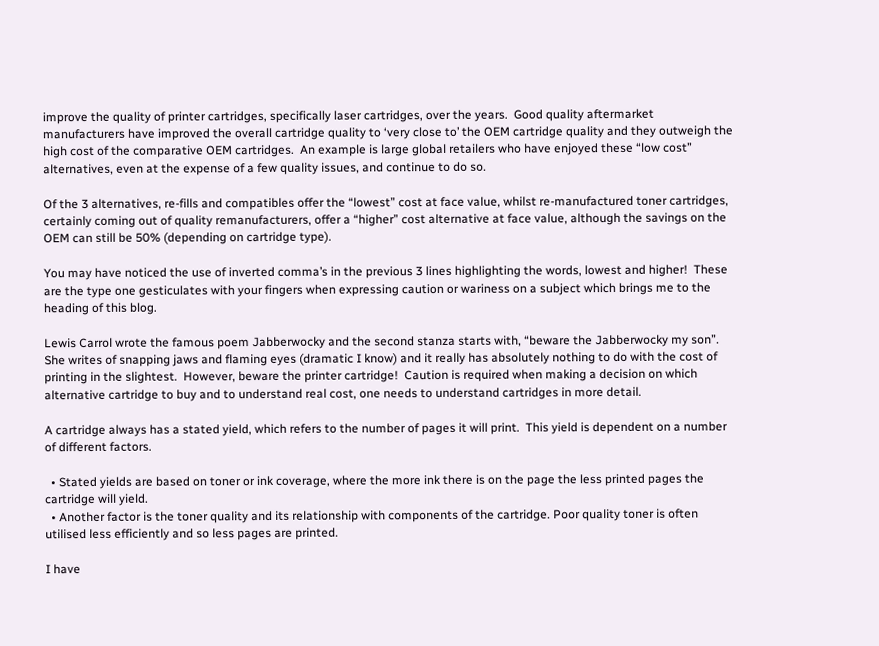improve the quality of printer cartridges, specifically laser cartridges, over the years.  Good quality aftermarket manufacturers have improved the overall cartridge quality to ‘very close to’ the OEM cartridge quality and they outweigh the high cost of the comparative OEM cartridges.  An example is large global retailers who have enjoyed these “low cost” alternatives, even at the expense of a few quality issues, and continue to do so.

Of the 3 alternatives, re-fills and compatibles offer the “lowest” cost at face value, whilst re-manufactured toner cartridges, certainly coming out of quality remanufacturers, offer a “higher” cost alternative at face value, although the savings on the OEM can still be 50% (depending on cartridge type).

You may have noticed the use of inverted comma’s in the previous 3 lines highlighting the words, lowest and higher!  These are the type one gesticulates with your fingers when expressing caution or wariness on a subject which brings me to the heading of this blog.

Lewis Carrol wrote the famous poem Jabberwocky and the second stanza starts with, “beware the Jabberwocky my son”.  She writes of snapping jaws and flaming eyes (dramatic I know) and it really has absolutely nothing to do with the cost of printing in the slightest.  However, beware the printer cartridge!  Caution is required when making a decision on which alternative cartridge to buy and to understand real cost, one needs to understand cartridges in more detail.

A cartridge always has a stated yield, which refers to the number of pages it will print.  This yield is dependent on a number of different factors.

  • Stated yields are based on toner or ink coverage, where the more ink there is on the page the less printed pages the cartridge will yield.
  • Another factor is the toner quality and its relationship with components of the cartridge. Poor quality toner is often utilised less efficiently and so less pages are printed.

I have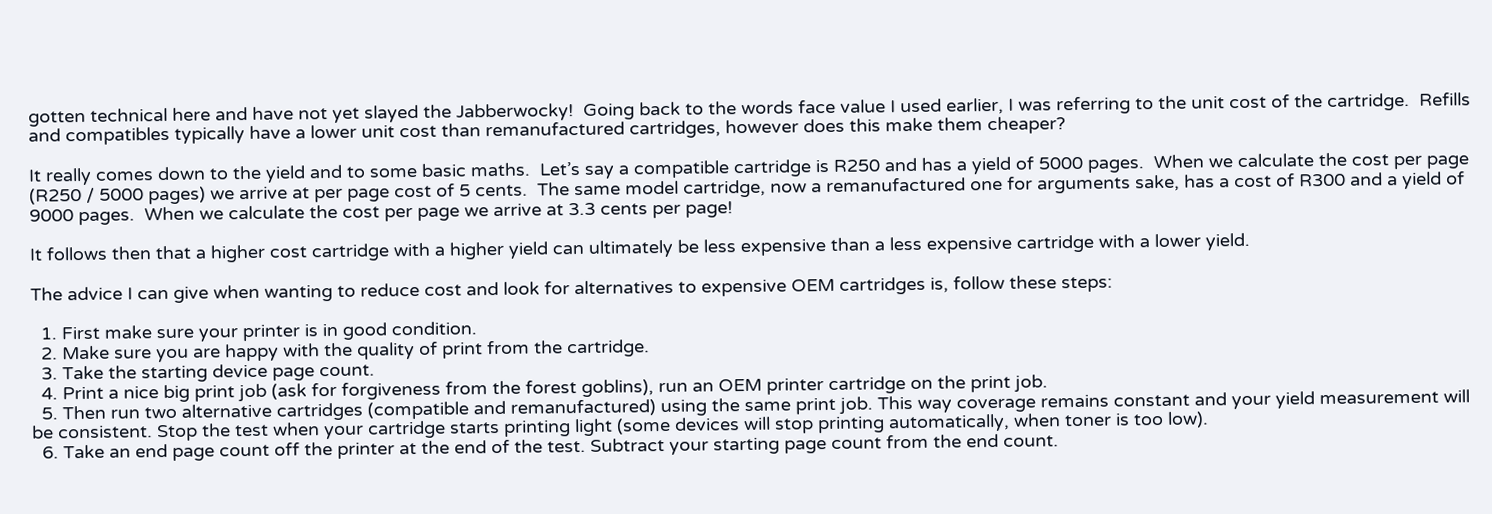gotten technical here and have not yet slayed the Jabberwocky!  Going back to the words face value I used earlier, I was referring to the unit cost of the cartridge.  Refills and compatibles typically have a lower unit cost than remanufactured cartridges, however does this make them cheaper?

It really comes down to the yield and to some basic maths.  Let’s say a compatible cartridge is R250 and has a yield of 5000 pages.  When we calculate the cost per page (R250 / 5000 pages) we arrive at per page cost of 5 cents.  The same model cartridge, now a remanufactured one for arguments sake, has a cost of R300 and a yield of 9000 pages.  When we calculate the cost per page we arrive at 3.3 cents per page!

It follows then that a higher cost cartridge with a higher yield can ultimately be less expensive than a less expensive cartridge with a lower yield.

The advice I can give when wanting to reduce cost and look for alternatives to expensive OEM cartridges is, follow these steps:

  1. First make sure your printer is in good condition.
  2. Make sure you are happy with the quality of print from the cartridge.
  3. Take the starting device page count.
  4. Print a nice big print job (ask for forgiveness from the forest goblins), run an OEM printer cartridge on the print job.
  5. Then run two alternative cartridges (compatible and remanufactured) using the same print job. This way coverage remains constant and your yield measurement will be consistent. Stop the test when your cartridge starts printing light (some devices will stop printing automatically, when toner is too low).
  6. Take an end page count off the printer at the end of the test. Subtract your starting page count from the end count.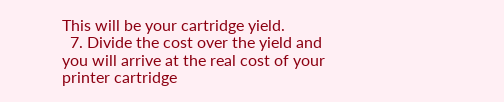This will be your cartridge yield.
  7. Divide the cost over the yield and you will arrive at the real cost of your printer cartridge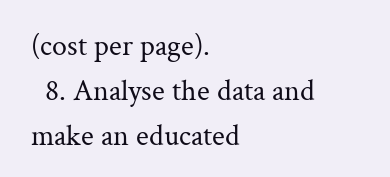(cost per page).
  8. Analyse the data and make an educated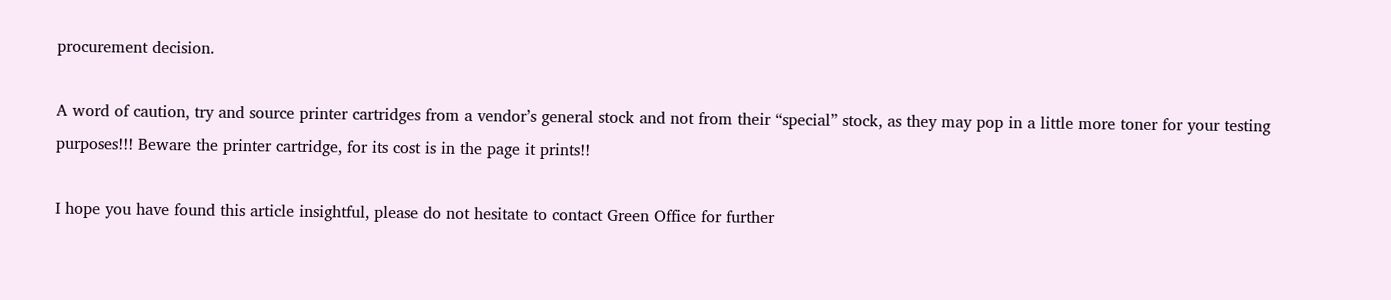procurement decision.

A word of caution, try and source printer cartridges from a vendor’s general stock and not from their “special” stock, as they may pop in a little more toner for your testing purposes!!! Beware the printer cartridge, for its cost is in the page it prints!!

I hope you have found this article insightful, please do not hesitate to contact Green Office for further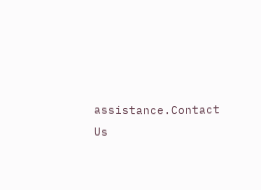assistance.Contact Us